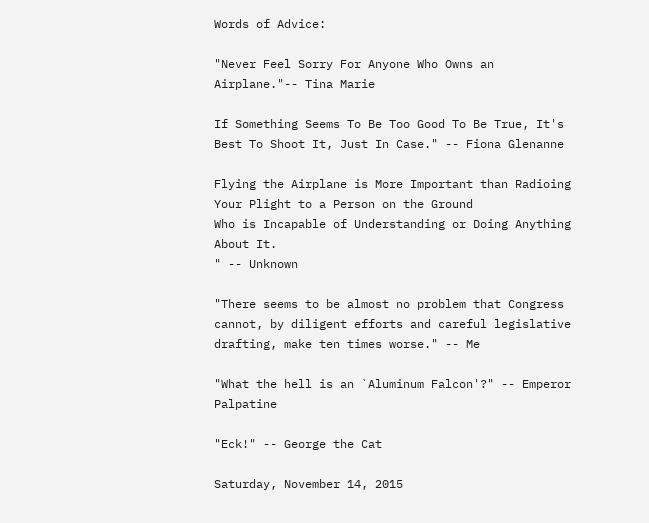Words of Advice:

"Never Feel Sorry For Anyone Who Owns an Airplane."-- Tina Marie

If Something Seems To Be Too Good To Be True, It's Best To Shoot It, Just In Case." -- Fiona Glenanne

Flying the Airplane is More Important than Radioing Your Plight to a Person on the Ground
Who is Incapable of Understanding or Doing Anything About It.
" -- Unknown

"There seems to be almost no problem that Congress cannot, by diligent efforts and careful legislative drafting, make ten times worse." -- Me

"What the hell is an `Aluminum Falcon'?" -- Emperor Palpatine

"Eck!" -- George the Cat

Saturday, November 14, 2015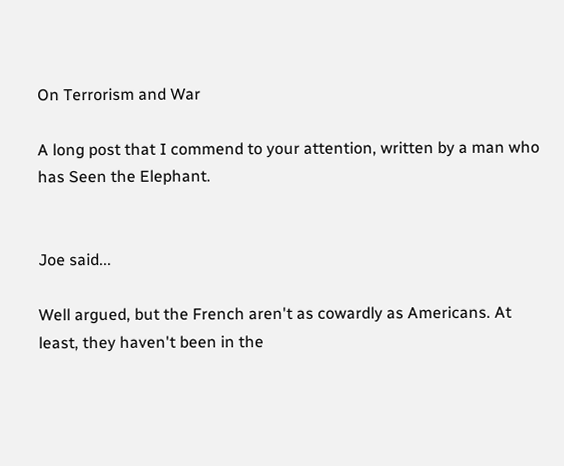On Terrorism and War

A long post that I commend to your attention, written by a man who has Seen the Elephant.


Joe said...

Well argued, but the French aren't as cowardly as Americans. At least, they haven't been in the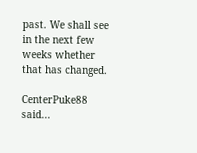past. We shall see in the next few weeks whether that has changed.

CenterPuke88 said...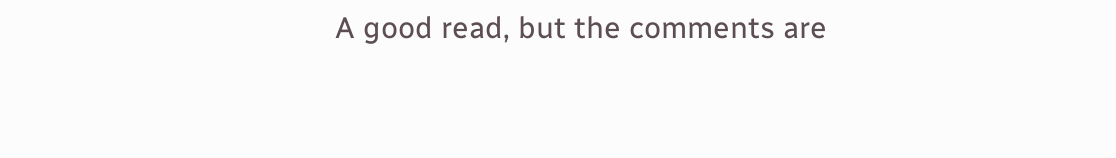A good read, but the comments are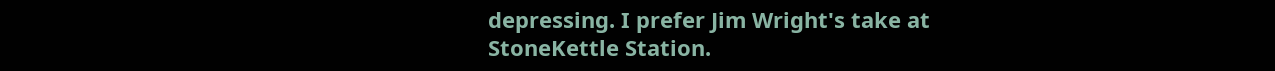depressing. I prefer Jim Wright's take at StoneKettle Station.